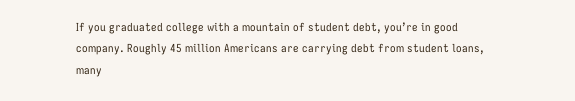If you graduated college with a mountain of student debt, you’re in good company. Roughly 45 million Americans are carrying debt from student loans, many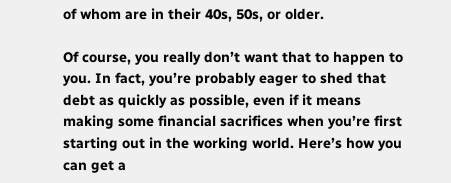of whom are in their 40s, 50s, or older.

Of course, you really don’t want that to happen to you. In fact, you’re probably eager to shed that debt as quickly as possible, even if it means making some financial sacrifices when you’re first starting out in the working world. Here’s how you can get a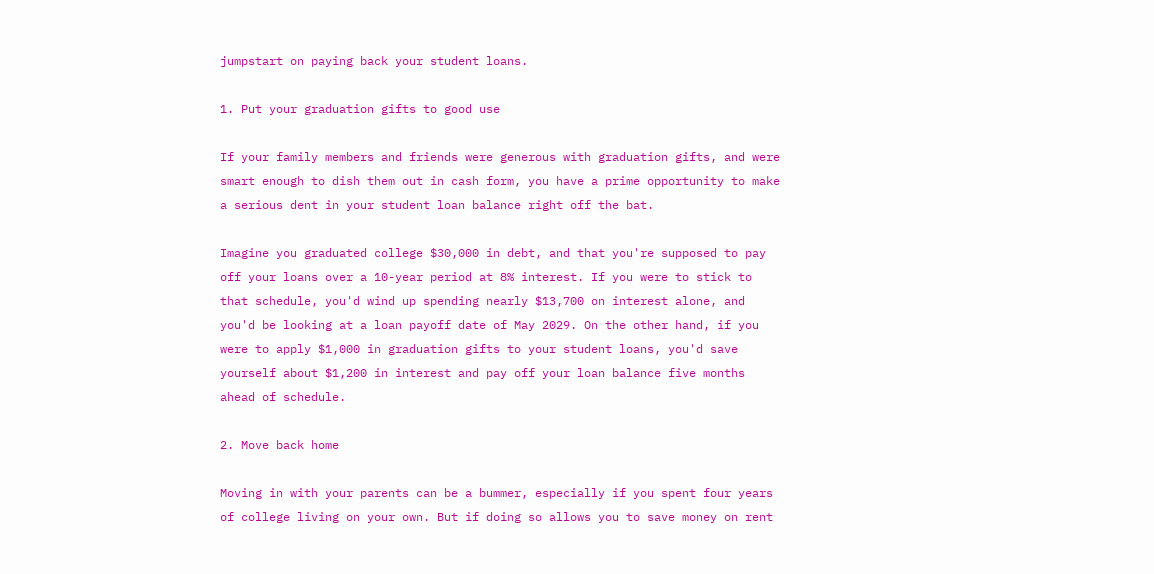jumpstart on paying back your student loans.

1. Put your graduation gifts to good use

If your family members and friends were generous with graduation gifts, and were smart enough to dish them out in cash form, you have a prime opportunity to make a serious dent in your student loan balance right off the bat.

Imagine you graduated college $30,000 in debt, and that you're supposed to pay off your loans over a 10-year period at 8% interest. If you were to stick to that schedule, you'd wind up spending nearly $13,700 on interest alone, and you'd be looking at a loan payoff date of May 2029. On the other hand, if you were to apply $1,000 in graduation gifts to your student loans, you'd save yourself about $1,200 in interest and pay off your loan balance five months ahead of schedule.

2. Move back home

Moving in with your parents can be a bummer, especially if you spent four years of college living on your own. But if doing so allows you to save money on rent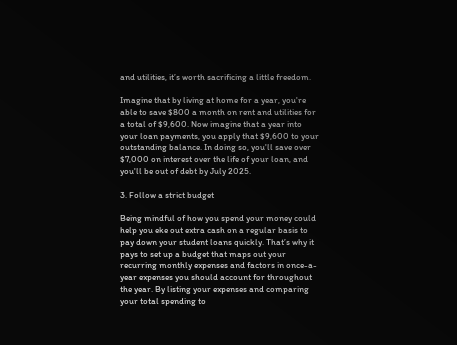and utilities, it’s worth sacrificing a little freedom.

Imagine that by living at home for a year, you're able to save $800 a month on rent and utilities for a total of $9,600. Now imagine that a year into your loan payments, you apply that $9,600 to your outstanding balance. In doing so, you'll save over $7,000 on interest over the life of your loan, and you'll be out of debt by July 2025.

3. Follow a strict budget

Being mindful of how you spend your money could help you eke out extra cash on a regular basis to pay down your student loans quickly. That’s why it pays to set up a budget that maps out your recurring monthly expenses and factors in once-a-year expenses you should account for throughout the year. By listing your expenses and comparing your total spending to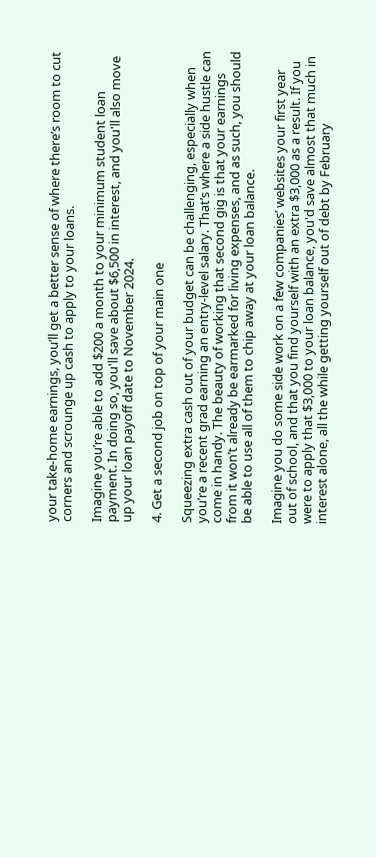your take-home earnings, you’ll get a better sense of where there’s room to cut corners and scrounge up cash to apply to your loans.

Imagine you’re able to add $200 a month to your minimum student loan payment. In doing so, you'll save about $6,500 in interest, and you'll also move up your loan payoff date to November 2024.

4. Get a second job on top of your main one

Squeezing extra cash out of your budget can be challenging, especially when you’re a recent grad earning an entry-level salary. That’s where a side hustle can come in handy. The beauty of working that second gig is that your earnings from it won’t already be earmarked for living expenses, and as such, you should be able to use all of them to chip away at your loan balance.

Imagine you do some side work on a few companies’ websites your first year out of school, and that you find yourself with an extra $3,000 as a result. If you were to apply that $3,000 to your loan balance, you'd save almost that much in interest alone, all the while getting yourself out of debt by February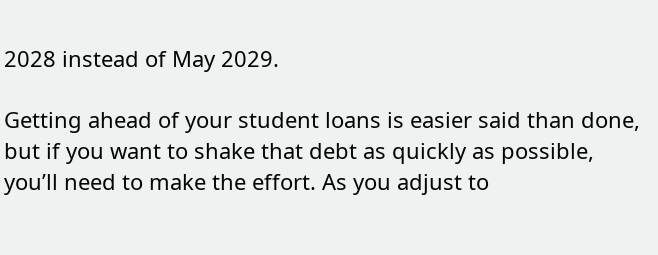2028 instead of May 2029.

Getting ahead of your student loans is easier said than done, but if you want to shake that debt as quickly as possible, you’ll need to make the effort. As you adjust to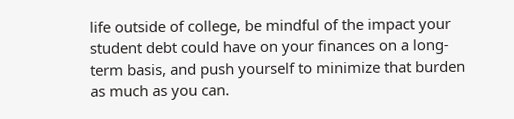life outside of college, be mindful of the impact your student debt could have on your finances on a long-term basis, and push yourself to minimize that burden as much as you can.